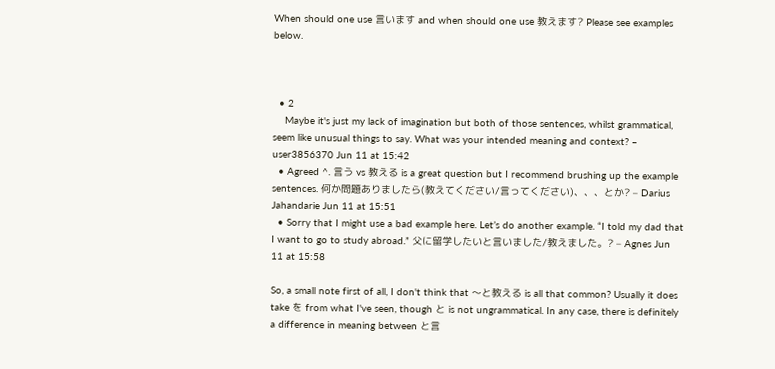When should one use 言います and when should one use 教えます? Please see examples below.



  • 2
    Maybe it's just my lack of imagination but both of those sentences, whilst grammatical, seem like unusual things to say. What was your intended meaning and context? – user3856370 Jun 11 at 15:42
  • Agreed ^. 言う vs 教える is a great question but I recommend brushing up the example sentences. 何か問題ありましたら(教えてください/言ってください)、、、とか? – Darius Jahandarie Jun 11 at 15:51
  • Sorry that I might use a bad example here. Let’s do another example. “I told my dad that I want to go to study abroad.” 父に留学したいと言いました/教えました。? – Agnes Jun 11 at 15:58

So, a small note first of all, I don't think that 〜と教える is all that common? Usually it does take を from what I've seen, though と is not ungrammatical. In any case, there is definitely a difference in meaning between と言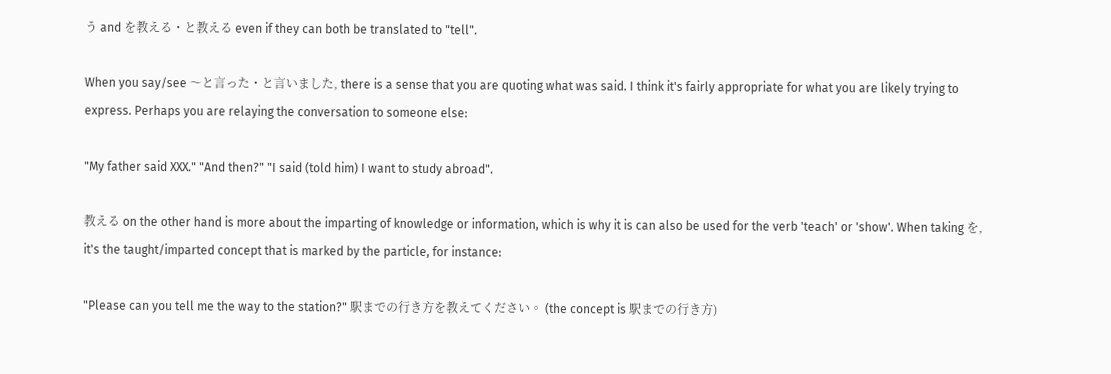う and を教える・と教える even if they can both be translated to "tell".

When you say/see 〜と言った・と言いました, there is a sense that you are quoting what was said. I think it's fairly appropriate for what you are likely trying to express. Perhaps you are relaying the conversation to someone else:

"My father said XXX." "And then?" "I said (told him) I want to study abroad".

教える on the other hand is more about the imparting of knowledge or information, which is why it is can also be used for the verb 'teach' or 'show'. When taking を, it's the taught/imparted concept that is marked by the particle, for instance:

"Please can you tell me the way to the station?" 駅までの行き方を教えてください。 (the concept is 駅までの行き方)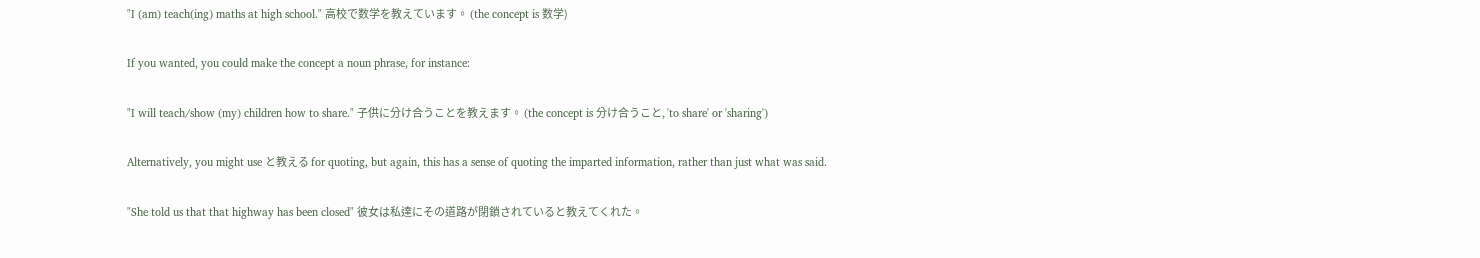"I (am) teach(ing) maths at high school." 高校で数学を教えています。 (the concept is 数学)

If you wanted, you could make the concept a noun phrase, for instance:

"I will teach/show (my) children how to share." 子供に分け合うことを教えます。 (the concept is 分け合うこと, 'to share' or 'sharing')

Alternatively, you might use と教える for quoting, but again, this has a sense of quoting the imparted information, rather than just what was said.

"She told us that that highway has been closed" 彼女は私達にその道路が閉鎖されていると教えてくれた。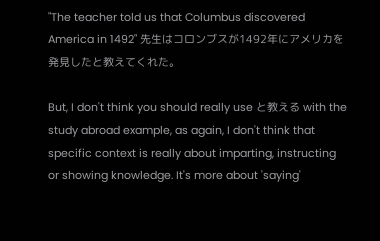"The teacher told us that Columbus discovered America in 1492" 先生はコロンブスが1492年にアメリカを発見したと教えてくれた。

But, I don't think you should really use と教える with the study abroad example, as again, I don't think that specific context is really about imparting, instructing or showing knowledge. It's more about 'saying'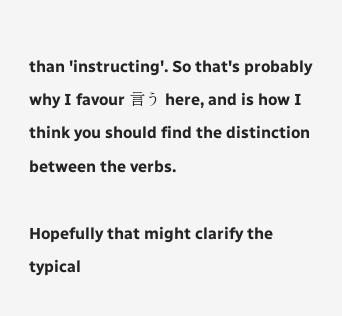than 'instructing'. So that's probably why I favour 言う here, and is how I think you should find the distinction between the verbs.

Hopefully that might clarify the typical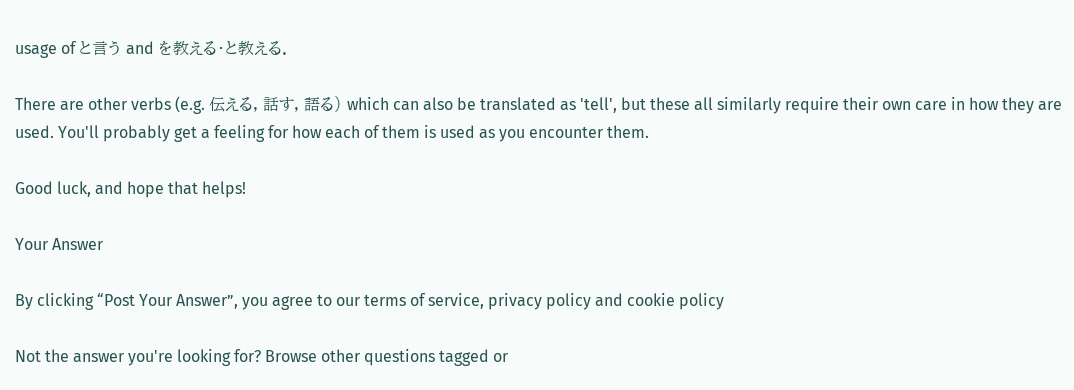usage of と言う and を教える・と教える.

There are other verbs (e.g. 伝える, 話す, 語る) which can also be translated as 'tell', but these all similarly require their own care in how they are used. You'll probably get a feeling for how each of them is used as you encounter them.

Good luck, and hope that helps!

Your Answer

By clicking “Post Your Answer”, you agree to our terms of service, privacy policy and cookie policy

Not the answer you're looking for? Browse other questions tagged or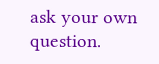ask your own question.